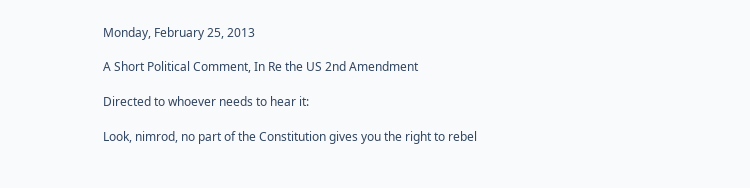Monday, February 25, 2013

A Short Political Comment, In Re the US 2nd Amendment

Directed to whoever needs to hear it:

Look, nimrod, no part of the Constitution gives you the right to rebel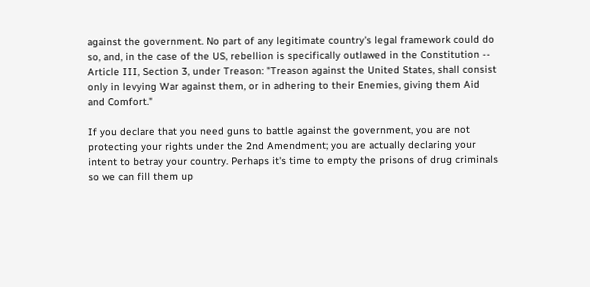against the government. No part of any legitimate country's legal framework could do so, and, in the case of the US, rebellion is specifically outlawed in the Constitution -- Article III, Section 3, under Treason: "Treason against the United States, shall consist only in levying War against them, or in adhering to their Enemies, giving them Aid and Comfort."

If you declare that you need guns to battle against the government, you are not protecting your rights under the 2nd Amendment; you are actually declaring your intent to betray your country. Perhaps it's time to empty the prisons of drug criminals so we can fill them up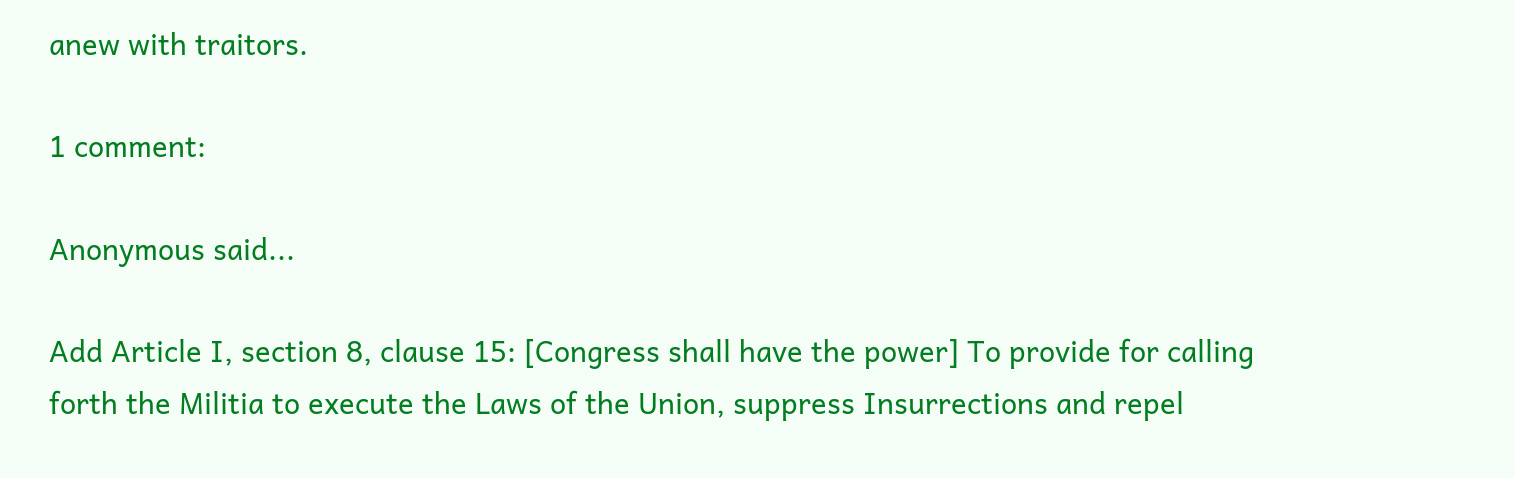anew with traitors.

1 comment:

Anonymous said...

Add Article I, section 8, clause 15: [Congress shall have the power] To provide for calling forth the Militia to execute the Laws of the Union, suppress Insurrections and repel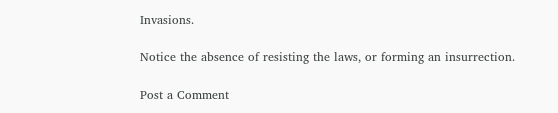Invasions.

Notice the absence of resisting the laws, or forming an insurrection.

Post a Comment